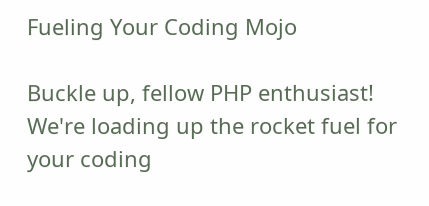Fueling Your Coding Mojo

Buckle up, fellow PHP enthusiast! We're loading up the rocket fuel for your coding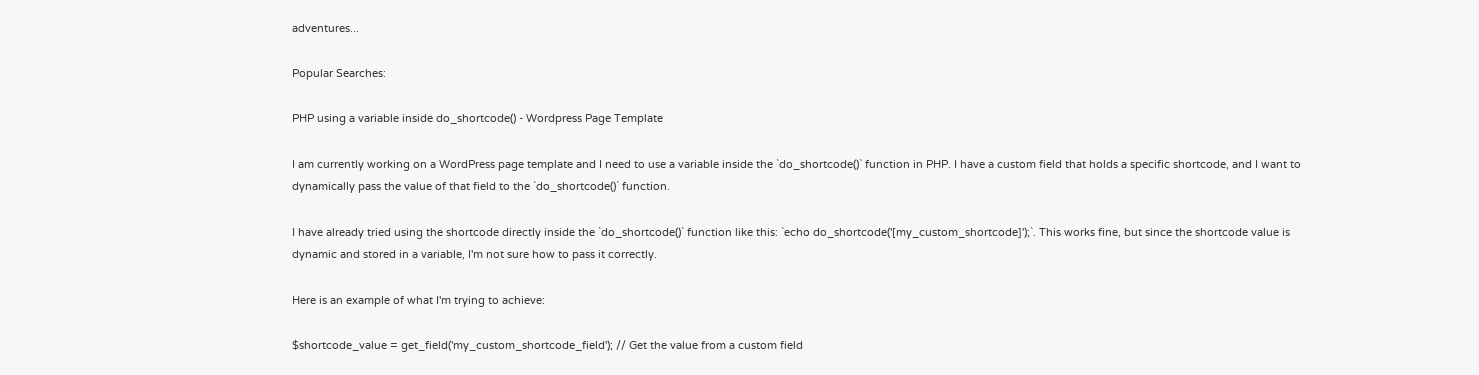adventures...

Popular Searches:

PHP using a variable inside do_shortcode() - Wordpress Page Template

I am currently working on a WordPress page template and I need to use a variable inside the `do_shortcode()` function in PHP. I have a custom field that holds a specific shortcode, and I want to dynamically pass the value of that field to the `do_shortcode()` function.

I have already tried using the shortcode directly inside the `do_shortcode()` function like this: `echo do_shortcode('[my_custom_shortcode]');`. This works fine, but since the shortcode value is dynamic and stored in a variable, I'm not sure how to pass it correctly.

Here is an example of what I'm trying to achieve:

$shortcode_value = get_field('my_custom_shortcode_field'); // Get the value from a custom field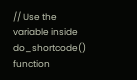// Use the variable inside do_shortcode() function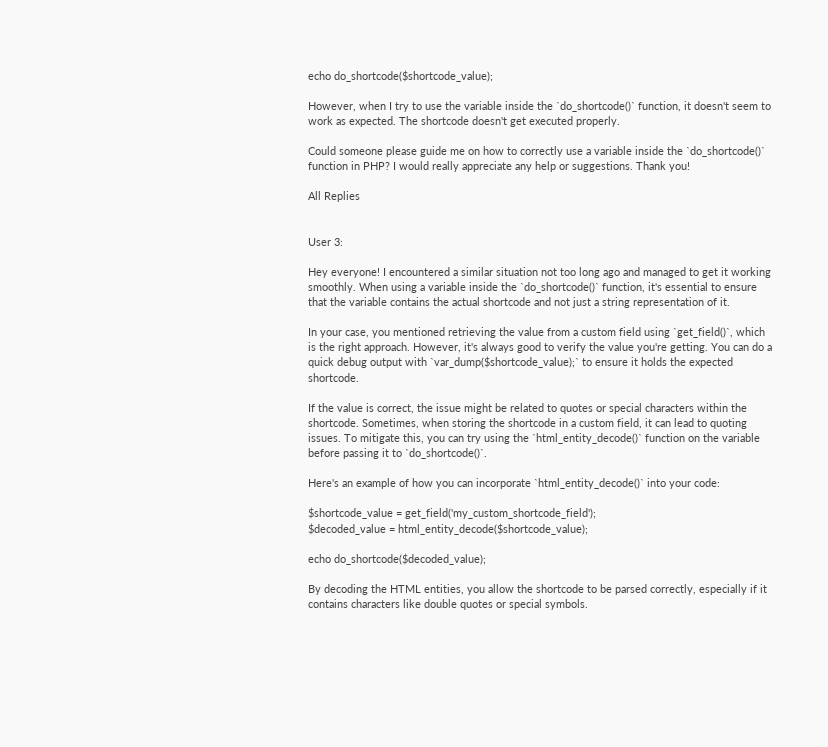echo do_shortcode($shortcode_value);

However, when I try to use the variable inside the `do_shortcode()` function, it doesn't seem to work as expected. The shortcode doesn't get executed properly.

Could someone please guide me on how to correctly use a variable inside the `do_shortcode()` function in PHP? I would really appreciate any help or suggestions. Thank you!

All Replies


User 3:

Hey everyone! I encountered a similar situation not too long ago and managed to get it working smoothly. When using a variable inside the `do_shortcode()` function, it's essential to ensure that the variable contains the actual shortcode and not just a string representation of it.

In your case, you mentioned retrieving the value from a custom field using `get_field()`, which is the right approach. However, it's always good to verify the value you're getting. You can do a quick debug output with `var_dump($shortcode_value);` to ensure it holds the expected shortcode.

If the value is correct, the issue might be related to quotes or special characters within the shortcode. Sometimes, when storing the shortcode in a custom field, it can lead to quoting issues. To mitigate this, you can try using the `html_entity_decode()` function on the variable before passing it to `do_shortcode()`.

Here's an example of how you can incorporate `html_entity_decode()` into your code:

$shortcode_value = get_field('my_custom_shortcode_field');
$decoded_value = html_entity_decode($shortcode_value);

echo do_shortcode($decoded_value);

By decoding the HTML entities, you allow the shortcode to be parsed correctly, especially if it contains characters like double quotes or special symbols.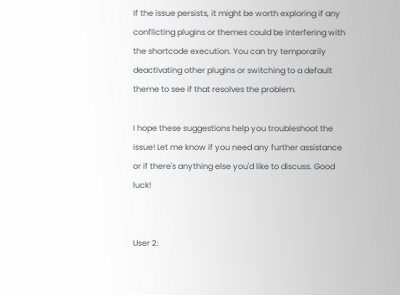If the issue persists, it might be worth exploring if any conflicting plugins or themes could be interfering with the shortcode execution. You can try temporarily deactivating other plugins or switching to a default theme to see if that resolves the problem.

I hope these suggestions help you troubleshoot the issue! Let me know if you need any further assistance or if there's anything else you'd like to discuss. Good luck!


User 2: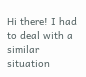Hi there! I had to deal with a similar situation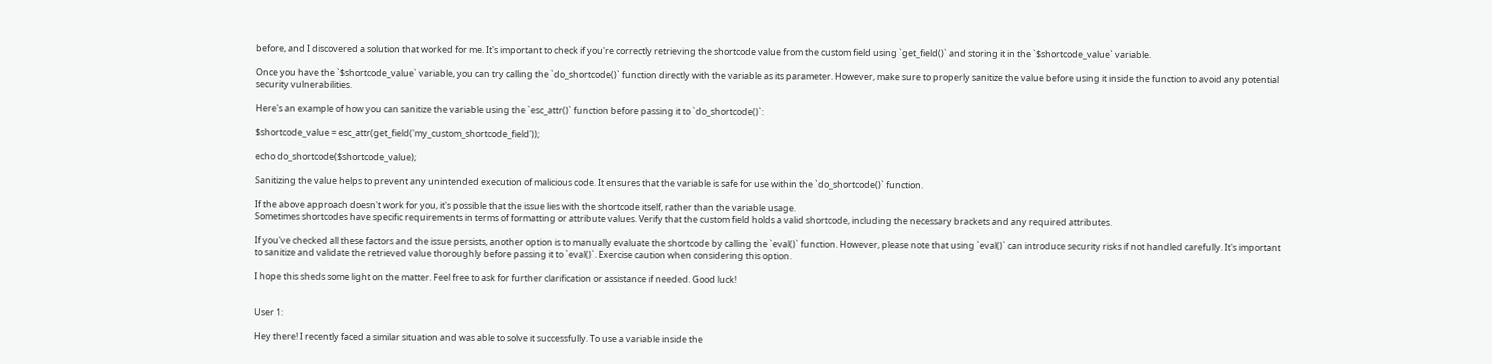before, and I discovered a solution that worked for me. It's important to check if you're correctly retrieving the shortcode value from the custom field using `get_field()` and storing it in the `$shortcode_value` variable.

Once you have the `$shortcode_value` variable, you can try calling the `do_shortcode()` function directly with the variable as its parameter. However, make sure to properly sanitize the value before using it inside the function to avoid any potential security vulnerabilities.

Here's an example of how you can sanitize the variable using the `esc_attr()` function before passing it to `do_shortcode()`:

$shortcode_value = esc_attr(get_field('my_custom_shortcode_field'));

echo do_shortcode($shortcode_value);

Sanitizing the value helps to prevent any unintended execution of malicious code. It ensures that the variable is safe for use within the `do_shortcode()` function.

If the above approach doesn't work for you, it's possible that the issue lies with the shortcode itself, rather than the variable usage.
Sometimes shortcodes have specific requirements in terms of formatting or attribute values. Verify that the custom field holds a valid shortcode, including the necessary brackets and any required attributes.

If you've checked all these factors and the issue persists, another option is to manually evaluate the shortcode by calling the `eval()` function. However, please note that using `eval()` can introduce security risks if not handled carefully. It's important to sanitize and validate the retrieved value thoroughly before passing it to `eval()`. Exercise caution when considering this option.

I hope this sheds some light on the matter. Feel free to ask for further clarification or assistance if needed. Good luck!


User 1:

Hey there! I recently faced a similar situation and was able to solve it successfully. To use a variable inside the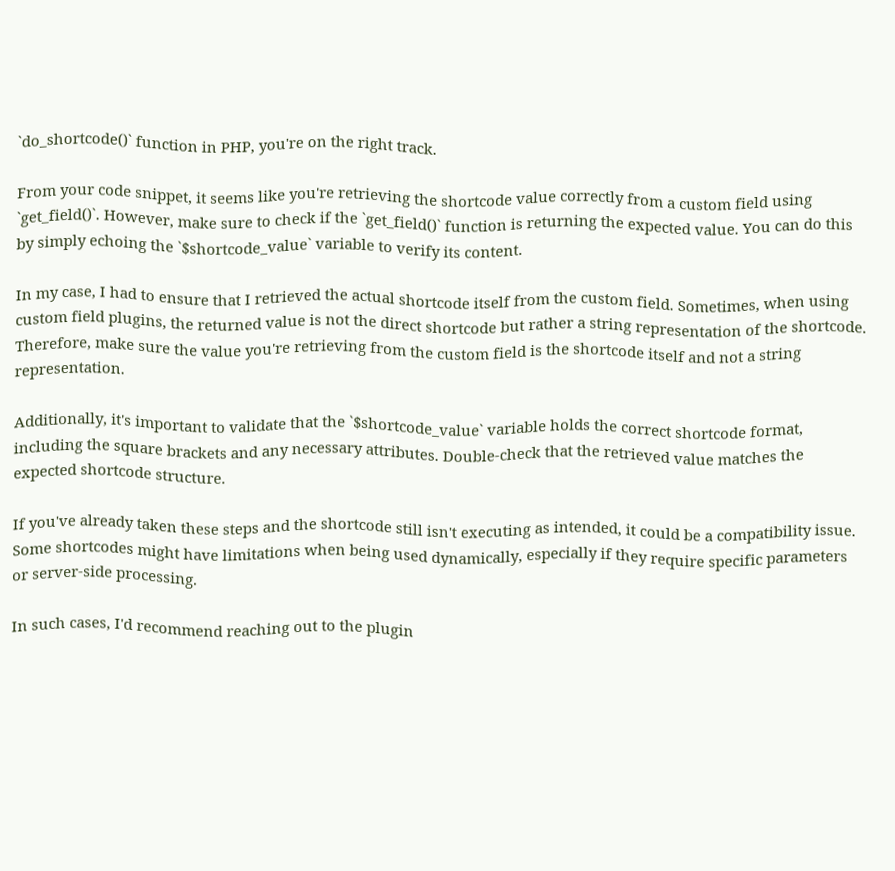`do_shortcode()` function in PHP, you're on the right track.

From your code snippet, it seems like you're retrieving the shortcode value correctly from a custom field using `get_field()`. However, make sure to check if the `get_field()` function is returning the expected value. You can do this by simply echoing the `$shortcode_value` variable to verify its content.

In my case, I had to ensure that I retrieved the actual shortcode itself from the custom field. Sometimes, when using custom field plugins, the returned value is not the direct shortcode but rather a string representation of the shortcode. Therefore, make sure the value you're retrieving from the custom field is the shortcode itself and not a string representation.

Additionally, it's important to validate that the `$shortcode_value` variable holds the correct shortcode format, including the square brackets and any necessary attributes. Double-check that the retrieved value matches the expected shortcode structure.

If you've already taken these steps and the shortcode still isn't executing as intended, it could be a compatibility issue. Some shortcodes might have limitations when being used dynamically, especially if they require specific parameters or server-side processing.

In such cases, I'd recommend reaching out to the plugin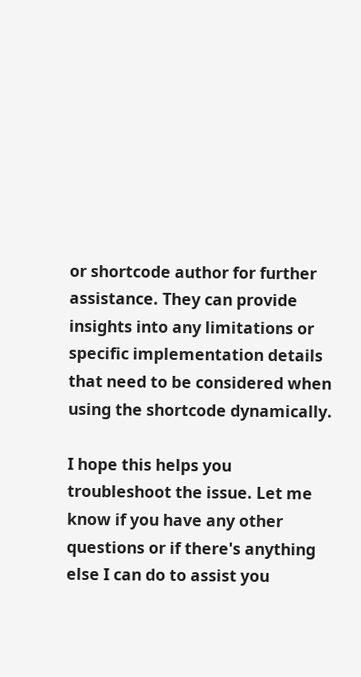or shortcode author for further assistance. They can provide insights into any limitations or specific implementation details that need to be considered when using the shortcode dynamically.

I hope this helps you troubleshoot the issue. Let me know if you have any other questions or if there's anything else I can do to assist you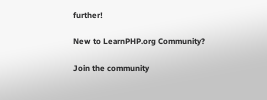further!

New to LearnPHP.org Community?

Join the community